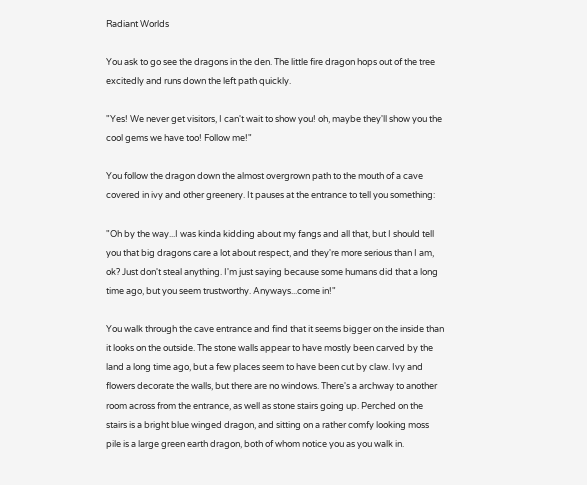Radiant Worlds

You ask to go see the dragons in the den. The little fire dragon hops out of the tree excitedly and runs down the left path quickly.

"Yes! We never get visitors, I can't wait to show you! oh, maybe they'll show you the cool gems we have too! Follow me!"

You follow the dragon down the almost overgrown path to the mouth of a cave covered in ivy and other greenery. It pauses at the entrance to tell you something:

"Oh by the way...I was kinda kidding about my fangs and all that, but I should tell you that big dragons care a lot about respect, and they're more serious than I am, ok? Just don't steal anything. I'm just saying because some humans did that a long time ago, but you seem trustworthy. Anyways...come in!"

You walk through the cave entrance and find that it seems bigger on the inside than it looks on the outside. The stone walls appear to have mostly been carved by the land a long time ago, but a few places seem to have been cut by claw. Ivy and flowers decorate the walls, but there are no windows. There's a archway to another room across from the entrance, as well as stone stairs going up. Perched on the stairs is a bright blue winged dragon, and sitting on a rather comfy looking moss pile is a large green earth dragon, both of whom notice you as you walk in.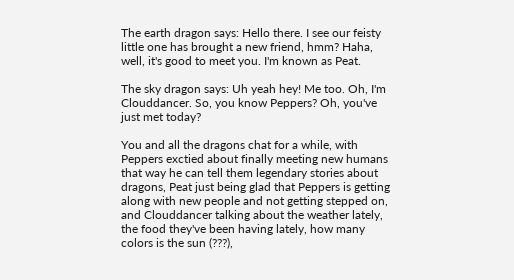The earth dragon says: Hello there. I see our feisty little one has brought a new friend, hmm? Haha, well, it's good to meet you. I'm known as Peat.

The sky dragon says: Uh yeah hey! Me too. Oh, I'm Clouddancer. So, you know Peppers? Oh, you've just met today?

You and all the dragons chat for a while, with Peppers exctied about finally meeting new humans that way he can tell them legendary stories about dragons, Peat just being glad that Peppers is getting along with new people and not getting stepped on, and Clouddancer talking about the weather lately, the food they've been having lately, how many colors is the sun (???),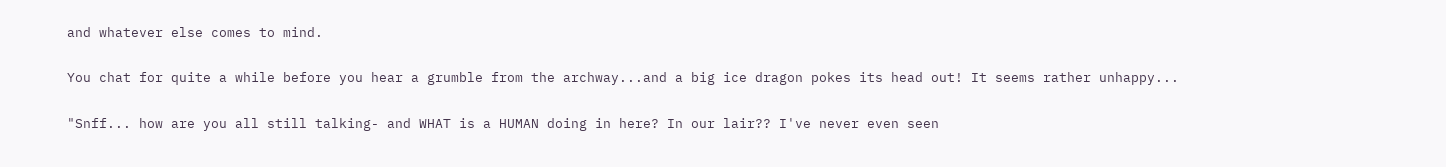and whatever else comes to mind.

You chat for quite a while before you hear a grumble from the archway...and a big ice dragon pokes its head out! It seems rather unhappy...

"Snff... how are you all still talking- and WHAT is a HUMAN doing in here? In our lair?? I've never even seen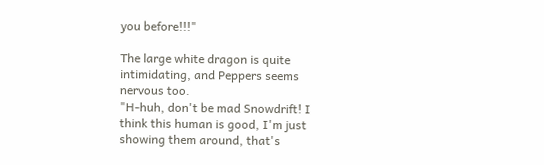you before!!!"

The large white dragon is quite intimidating, and Peppers seems nervous too.
"H-huh, don't be mad Snowdrift! I think this human is good, I'm just showing them around, that's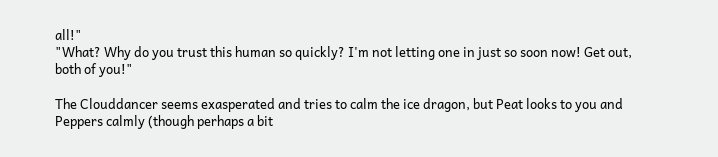all!"
"What? Why do you trust this human so quickly? I'm not letting one in just so soon now! Get out, both of you!"

The Clouddancer seems exasperated and tries to calm the ice dragon, but Peat looks to you and Peppers calmly (though perhaps a bit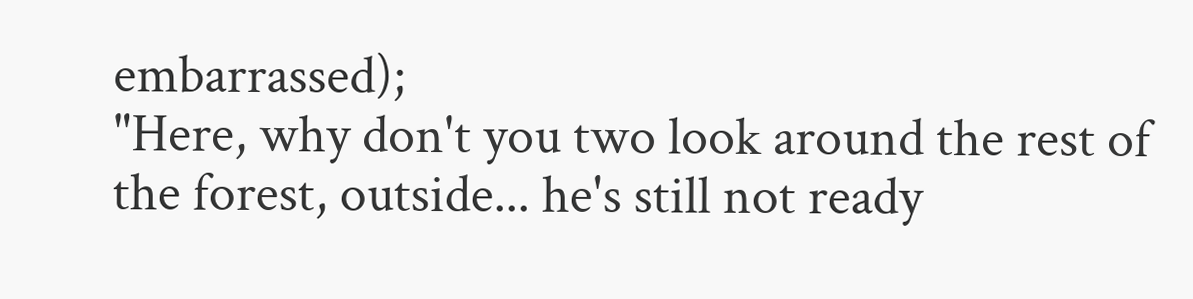embarrassed);
"Here, why don't you two look around the rest of the forest, outside... he's still not ready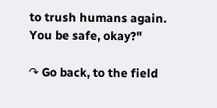to trush humans again. You be safe, okay?"

↷ Go back, to the field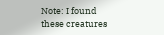Note: I found these creatures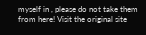myself in , please do not take them from here! Visit the original site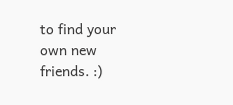to find your own new friends. :)